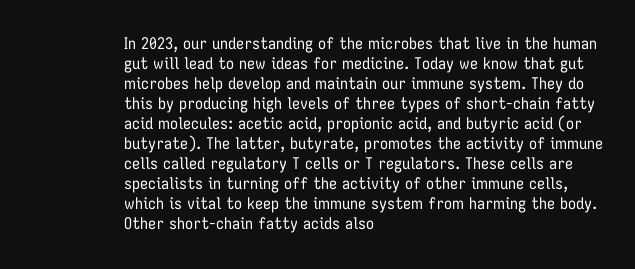In 2023, our understanding of the microbes that live in the human gut will lead to new ideas for medicine. Today we know that gut microbes help develop and maintain our immune system. They do this by producing high levels of three types of short-chain fatty acid molecules: acetic acid, propionic acid, and butyric acid (or butyrate). The latter, butyrate, promotes the activity of immune cells called regulatory T cells or T regulators. These cells are specialists in turning off the activity of other immune cells, which is vital to keep the immune system from harming the body. Other short-chain fatty acids also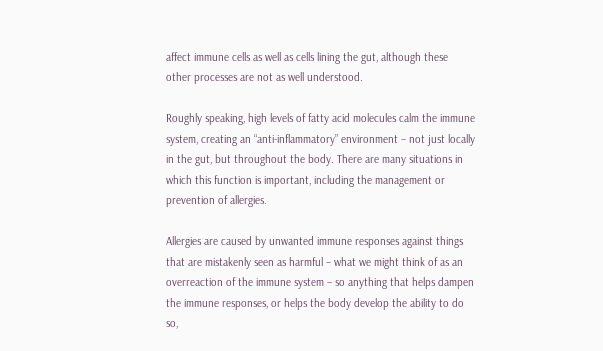affect immune cells as well as cells lining the gut, although these other processes are not as well understood.

Roughly speaking, high levels of fatty acid molecules calm the immune system, creating an “anti-inflammatory” environment – not just locally in the gut, but throughout the body. There are many situations in which this function is important, including the management or prevention of allergies.

Allergies are caused by unwanted immune responses against things that are mistakenly seen as harmful – what we might think of as an overreaction of the immune system – so anything that helps dampen the immune responses, or helps the body develop the ability to do so,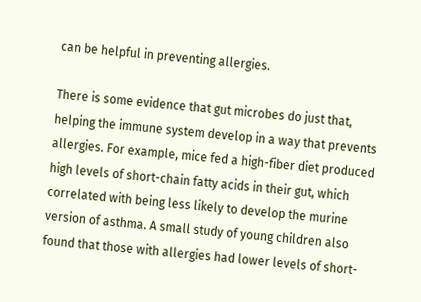can be helpful in preventing allergies.

There is some evidence that gut microbes do just that, helping the immune system develop in a way that prevents allergies. For example, mice fed a high-fiber diet produced high levels of short-chain fatty acids in their gut, which correlated with being less likely to develop the murine version of asthma. A small study of young children also found that those with allergies had lower levels of short-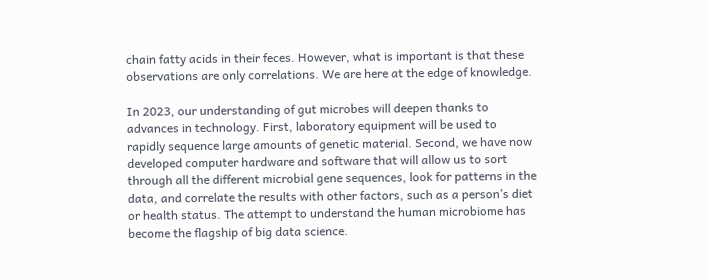chain fatty acids in their feces. However, what is important is that these observations are only correlations. We are here at the edge of knowledge.

In 2023, our understanding of gut microbes will deepen thanks to advances in technology. First, laboratory equipment will be used to rapidly sequence large amounts of genetic material. Second, we have now developed computer hardware and software that will allow us to sort through all the different microbial gene sequences, look for patterns in the data, and correlate the results with other factors, such as a person’s diet or health status. The attempt to understand the human microbiome has become the flagship of big data science.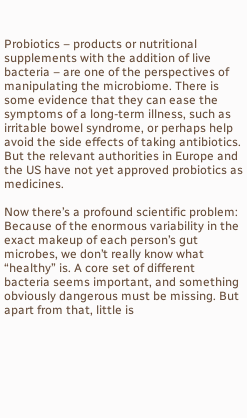Probiotics – products or nutritional supplements with the addition of live bacteria – are one of the perspectives of manipulating the microbiome. There is some evidence that they can ease the symptoms of a long-term illness, such as irritable bowel syndrome, or perhaps help avoid the side effects of taking antibiotics. But the relevant authorities in Europe and the US have not yet approved probiotics as medicines.

Now there’s a profound scientific problem: Because of the enormous variability in the exact makeup of each person’s gut microbes, we don’t really know what “healthy” is. A core set of different bacteria seems important, and something obviously dangerous must be missing. But apart from that, little is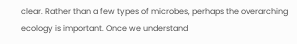clear. Rather than a few types of microbes, perhaps the overarching ecology is important. Once we understand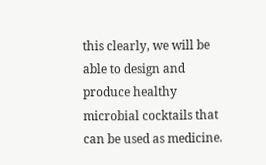this clearly, we will be able to design and produce healthy microbial cocktails that can be used as medicine.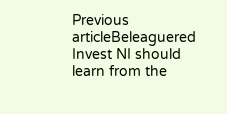Previous articleBeleaguered Invest NI should learn from the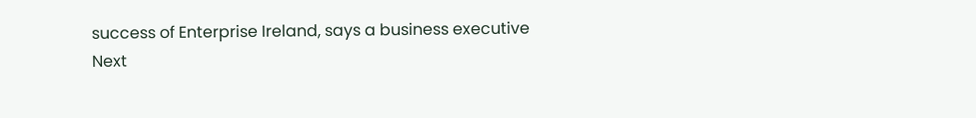success of Enterprise Ireland, says a business executive
Next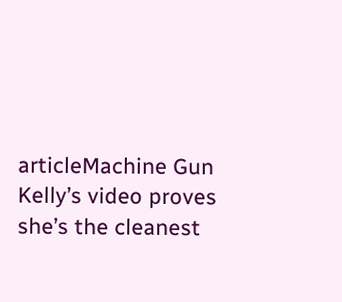articleMachine Gun Kelly’s video proves she’s the cleanest